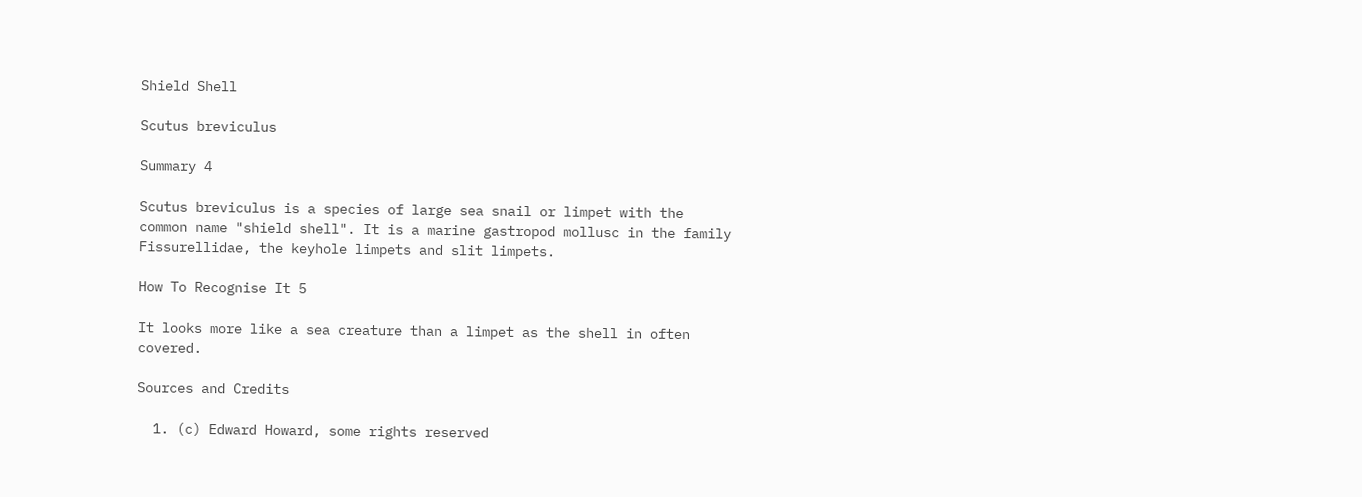Shield Shell

Scutus breviculus

Summary 4

Scutus breviculus is a species of large sea snail or limpet with the common name "shield shell". It is a marine gastropod mollusc in the family Fissurellidae, the keyhole limpets and slit limpets.

How To Recognise It 5

It looks more like a sea creature than a limpet as the shell in often covered.

Sources and Credits

  1. (c) Edward Howard, some rights reserved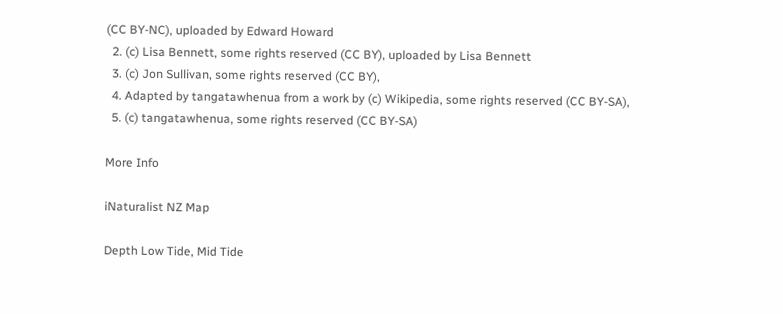(CC BY-NC), uploaded by Edward Howard
  2. (c) Lisa Bennett, some rights reserved (CC BY), uploaded by Lisa Bennett
  3. (c) Jon Sullivan, some rights reserved (CC BY),
  4. Adapted by tangatawhenua from a work by (c) Wikipedia, some rights reserved (CC BY-SA),
  5. (c) tangatawhenua, some rights reserved (CC BY-SA)

More Info

iNaturalist NZ Map

Depth Low Tide, Mid Tide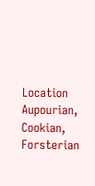Location Aupourian, Cookian, Forsterian